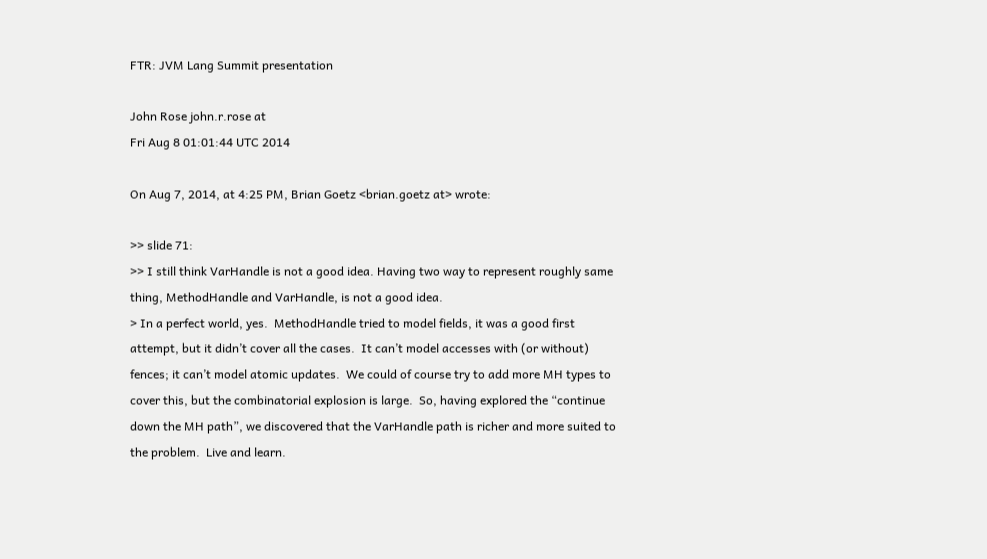FTR: JVM Lang Summit presentation

John Rose john.r.rose at
Fri Aug 8 01:01:44 UTC 2014

On Aug 7, 2014, at 4:25 PM, Brian Goetz <brian.goetz at> wrote:

>> slide 71:
>> I still think VarHandle is not a good idea. Having two way to represent roughly same thing, MethodHandle and VarHandle, is not a good idea.
> In a perfect world, yes.  MethodHandle tried to model fields, it was a good first attempt, but it didn’t cover all the cases.  It can’t model accesses with (or without) fences; it can’t model atomic updates.  We could of course try to add more MH types to cover this, but the combinatorial explosion is large.  So, having explored the “continue down the MH path”, we discovered that the VarHandle path is richer and more suited to the problem.  Live and learn.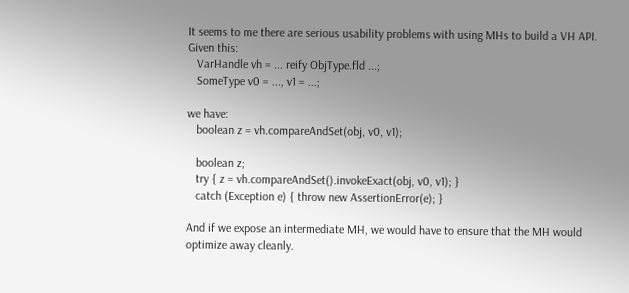It seems to me there are serious usability problems with using MHs to build a VH API.  Given this:
   VarHandle vh = ... reify ObjType.fld ...;
   SomeType v0 = ..., v1 = ...;

we have:
   boolean z = vh.compareAndSet(obj, v0, v1);

   boolean z;
   try { z = vh.compareAndSet().invokeExact(obj, v0, v1); }
   catch (Exception e) { throw new AssertionError(e); }

And if we expose an intermediate MH, we would have to ensure that the MH would optimize away cleanly.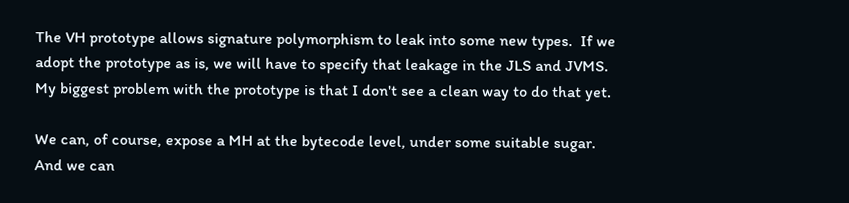The VH prototype allows signature polymorphism to leak into some new types.  If we adopt the prototype as is, we will have to specify that leakage in the JLS and JVMS.  My biggest problem with the prototype is that I don't see a clean way to do that yet.

We can, of course, expose a MH at the bytecode level, under some suitable sugar.  And we can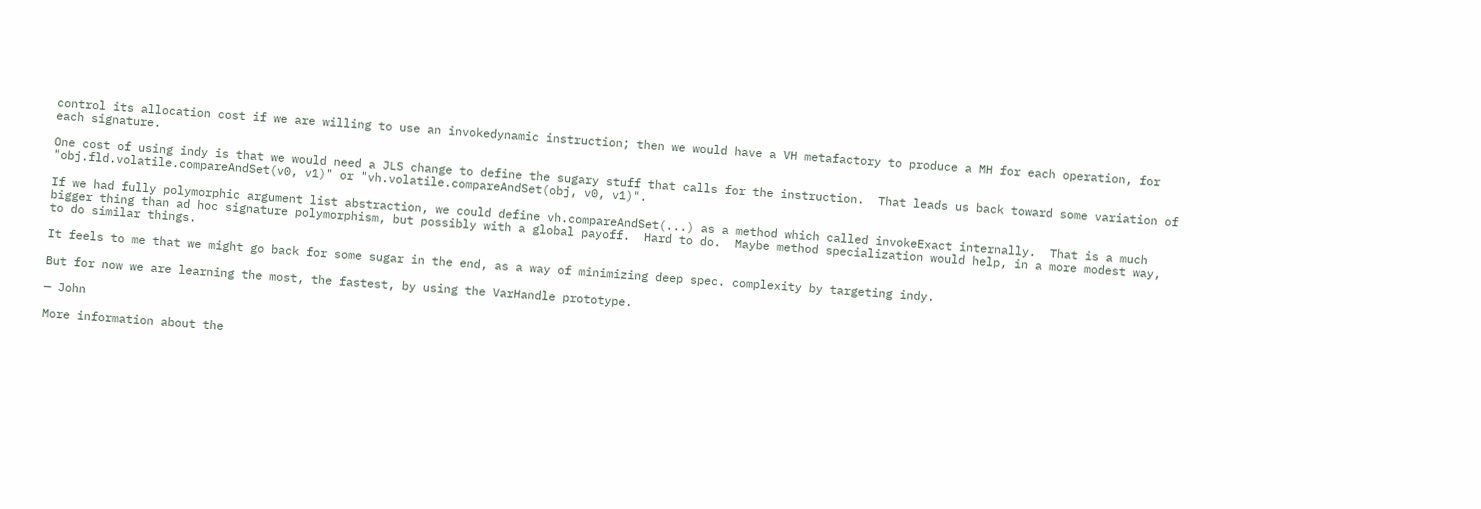control its allocation cost if we are willing to use an invokedynamic instruction; then we would have a VH metafactory to produce a MH for each operation, for each signature.

One cost of using indy is that we would need a JLS change to define the sugary stuff that calls for the instruction.  That leads us back toward some variation of "obj.fld.volatile.compareAndSet(v0, v1)" or "vh.volatile.compareAndSet(obj, v0, v1)".

If we had fully polymorphic argument list abstraction, we could define vh.compareAndSet(...) as a method which called invokeExact internally.  That is a much bigger thing than ad hoc signature polymorphism, but possibly with a global payoff.  Hard to do.  Maybe method specialization would help, in a more modest way, to do similar things.

It feels to me that we might go back for some sugar in the end, as a way of minimizing deep spec. complexity by targeting indy.

But for now we are learning the most, the fastest, by using the VarHandle prototype.

— John

More information about the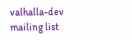valhalla-dev mailing list